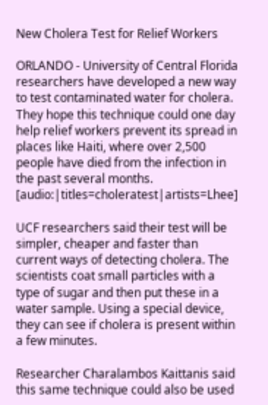New Cholera Test for Relief Workers

ORLANDO - University of Central Florida researchers have developed a new way to test contaminated water for cholera. They hope this technique could one day help relief workers prevent its spread in places like Haiti, where over 2,500 people have died from the infection in the past several months. [audio:|titles=choleratest|artists=Lhee]

UCF researchers said their test will be simpler, cheaper and faster than current ways of detecting cholera. The scientists coat small particles with a type of sugar and then put these in a water sample. Using a special device, they can see if cholera is present within a few minutes.

Researcher Charalambos Kaittanis said this same technique could also be used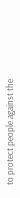to protect people against the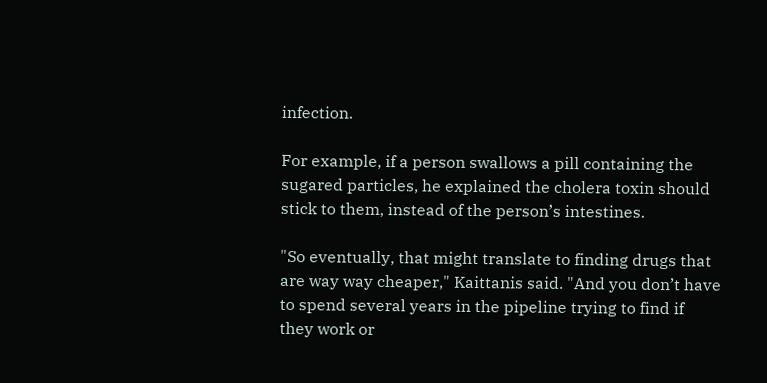infection.

For example, if a person swallows a pill containing the sugared particles, he explained the cholera toxin should stick to them, instead of the person’s intestines.

"So eventually, that might translate to finding drugs that are way way cheaper," Kaittanis said. "And you don’t have to spend several years in the pipeline trying to find if they work or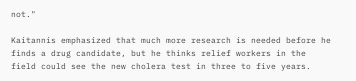not."

Kaitannis emphasized that much more research is needed before he finds a drug candidate, but he thinks relief workers in the field could see the new cholera test in three to five years.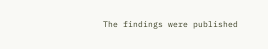The findings were published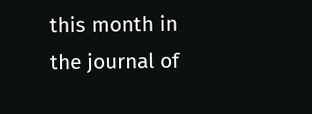this month in the journal of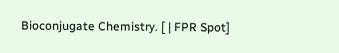Bioconjugate Chemistry. [ | FPR Spot]